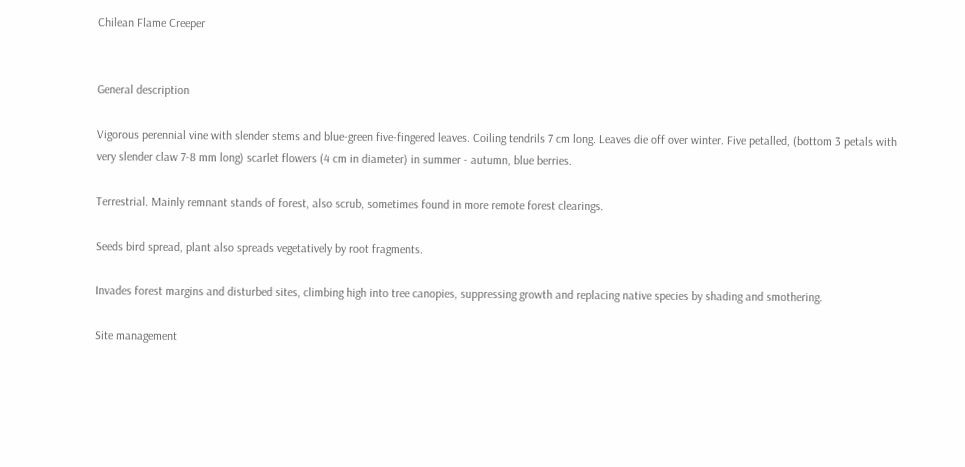Chilean Flame Creeper


General description

Vigorous perennial vine with slender stems and blue-green five-fingered leaves. Coiling tendrils 7 cm long. Leaves die off over winter. Five petalled, (bottom 3 petals with very slender claw 7-8 mm long) scarlet flowers (4 cm in diameter) in summer - autumn, blue berries.

Terrestrial. Mainly remnant stands of forest, also scrub, sometimes found in more remote forest clearings.

Seeds bird spread, plant also spreads vegetatively by root fragments.

Invades forest margins and disturbed sites, climbing high into tree canopies, suppressing growth and replacing native species by shading and smothering.

Site management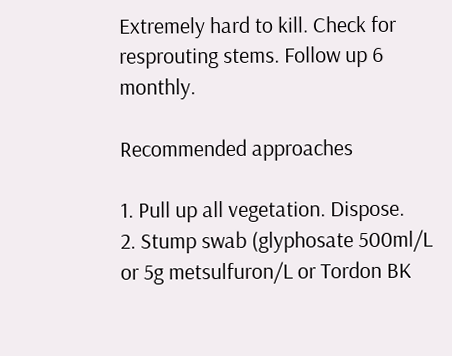Extremely hard to kill. Check for resprouting stems. Follow up 6 monthly.

Recommended approaches

1. Pull up all vegetation. Dispose.
2. Stump swab (glyphosate 500ml/L or 5g metsulfuron/L or Tordon BK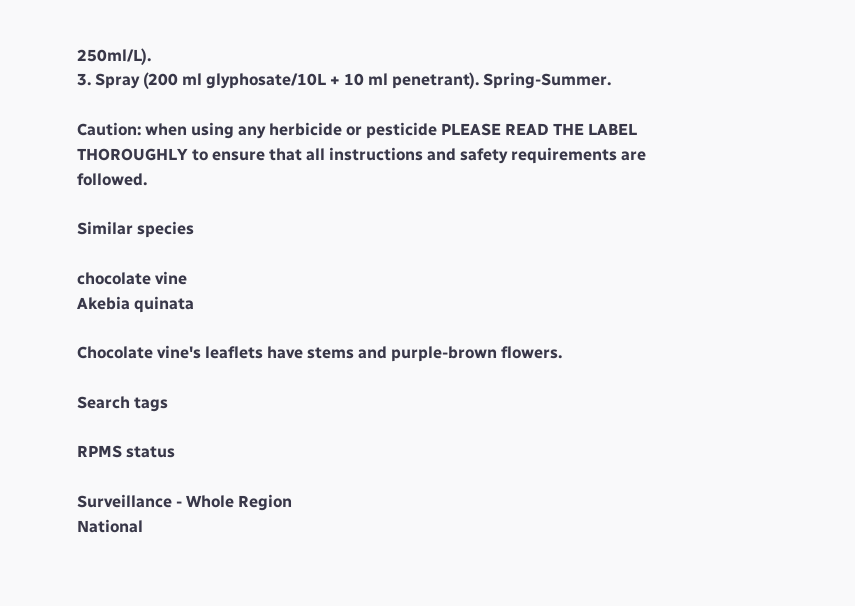250ml/L).
3. Spray (200 ml glyphosate/10L + 10 ml penetrant). Spring-Summer.

Caution: when using any herbicide or pesticide PLEASE READ THE LABEL THOROUGHLY to ensure that all instructions and safety requirements are followed.

Similar species

chocolate vine
Akebia quinata

Chocolate vine's leaflets have stems and purple-brown flowers.

Search tags

RPMS status

Surveillance - Whole Region
National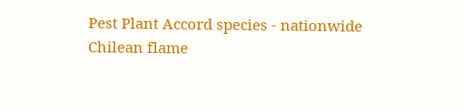Pest Plant Accord species - nationwide
Chilean flame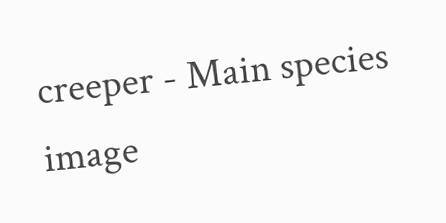creeper - Main species image